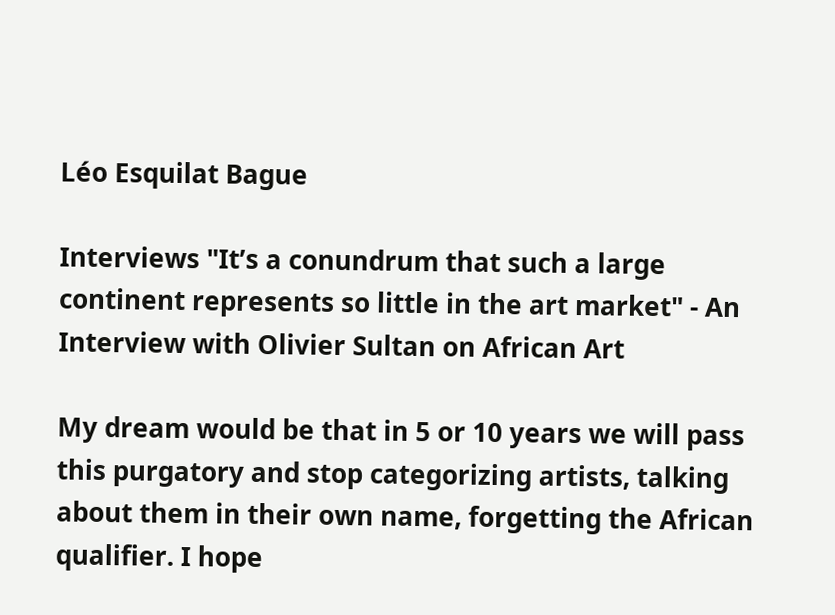Léo Esquilat Bague

Interviews "It’s a conundrum that such a large continent represents so little in the art market" - An Interview with Olivier Sultan on African Art

My dream would be that in 5 or 10 years we will pass this purgatory and stop categorizing artists, talking about them in their own name, forgetting the African qualifier. I hope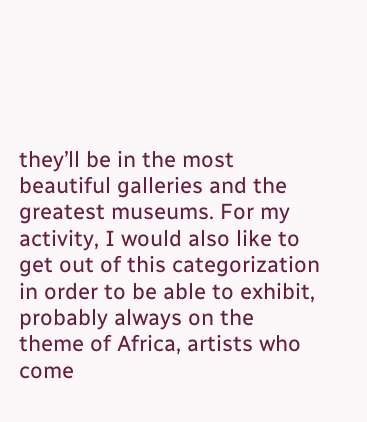they’ll be in the most beautiful galleries and the greatest museums. For my activity, I would also like to get out of this categorization in order to be able to exhibit, probably always on the theme of Africa, artists who come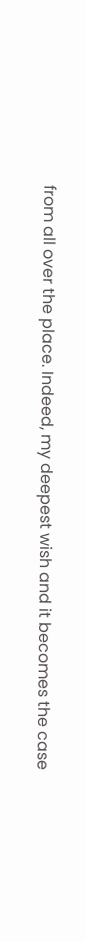from all over the place. Indeed, my deepest wish and it becomes the case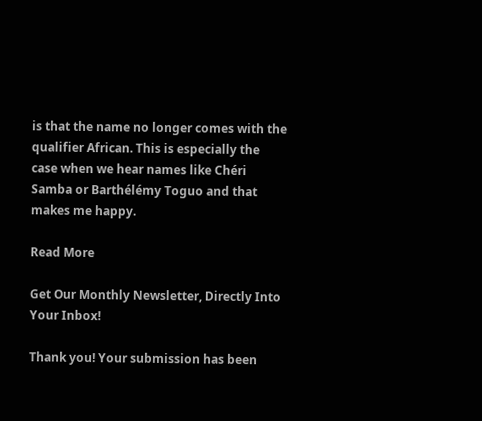is that the name no longer comes with the qualifier African. This is especially the case when we hear names like Chéri Samba or Barthélémy Toguo and that makes me happy.

Read More

Get Our Monthly Newsletter, Directly Into Your Inbox!

Thank you! Your submission has been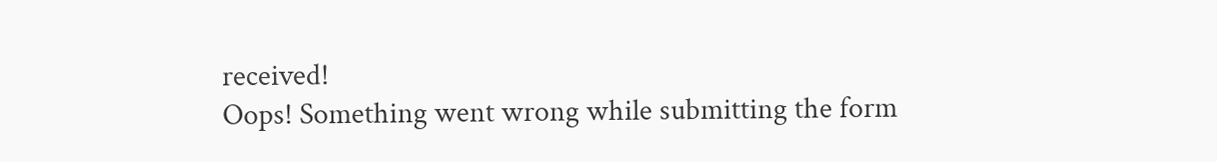received!
Oops! Something went wrong while submitting the form